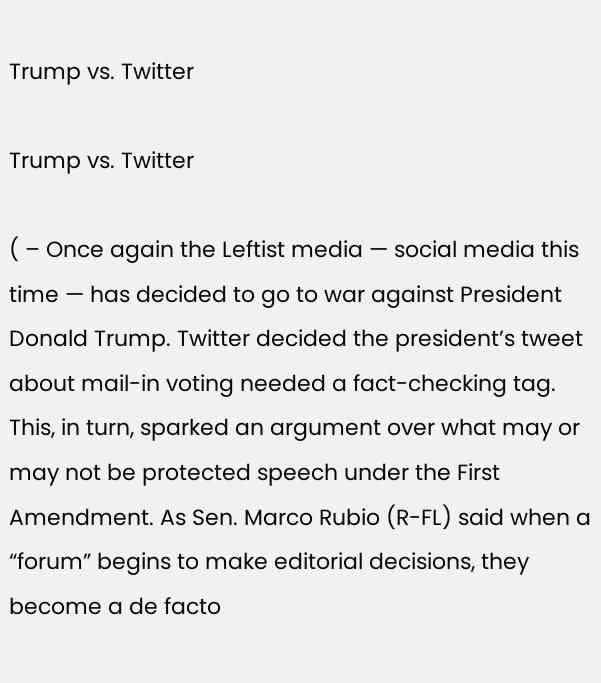Trump vs. Twitter

Trump vs. Twitter

( – Once again the Leftist media — social media this time — has decided to go to war against President Donald Trump. Twitter decided the president’s tweet about mail-in voting needed a fact-checking tag. This, in turn, sparked an argument over what may or may not be protected speech under the First Amendment. As Sen. Marco Rubio (R-FL) said when a “forum” begins to make editorial decisions, they become a de facto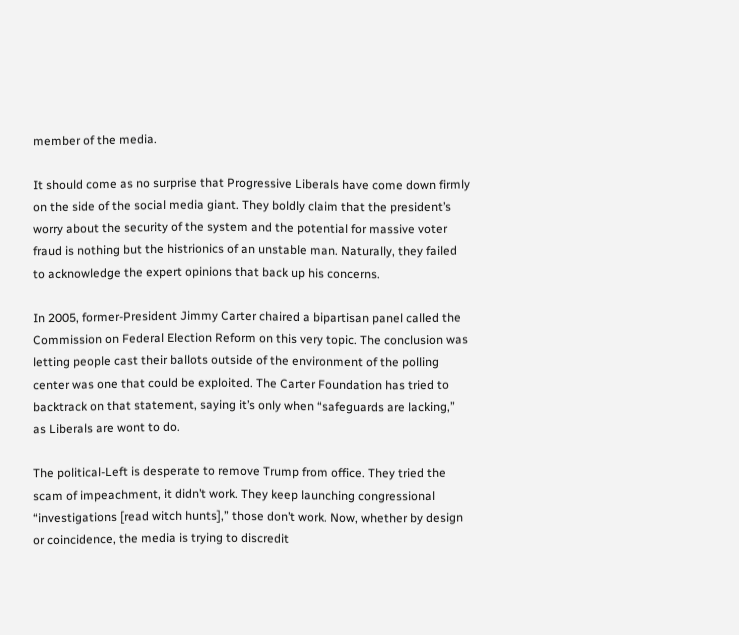member of the media.

It should come as no surprise that Progressive Liberals have come down firmly on the side of the social media giant. They boldly claim that the president’s worry about the security of the system and the potential for massive voter fraud is nothing but the histrionics of an unstable man. Naturally, they failed to acknowledge the expert opinions that back up his concerns.

In 2005, former-President Jimmy Carter chaired a bipartisan panel called the Commission on Federal Election Reform on this very topic. The conclusion was letting people cast their ballots outside of the environment of the polling center was one that could be exploited. The Carter Foundation has tried to backtrack on that statement, saying it’s only when “safeguards are lacking,” as Liberals are wont to do.

The political-Left is desperate to remove Trump from office. They tried the scam of impeachment, it didn’t work. They keep launching congressional “investigations [read witch hunts],” those don’t work. Now, whether by design or coincidence, the media is trying to discredit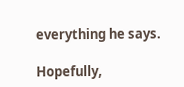everything he says.

Hopefully,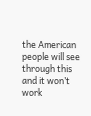the American people will see through this and it won’t work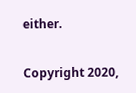either.

Copyright 2020,